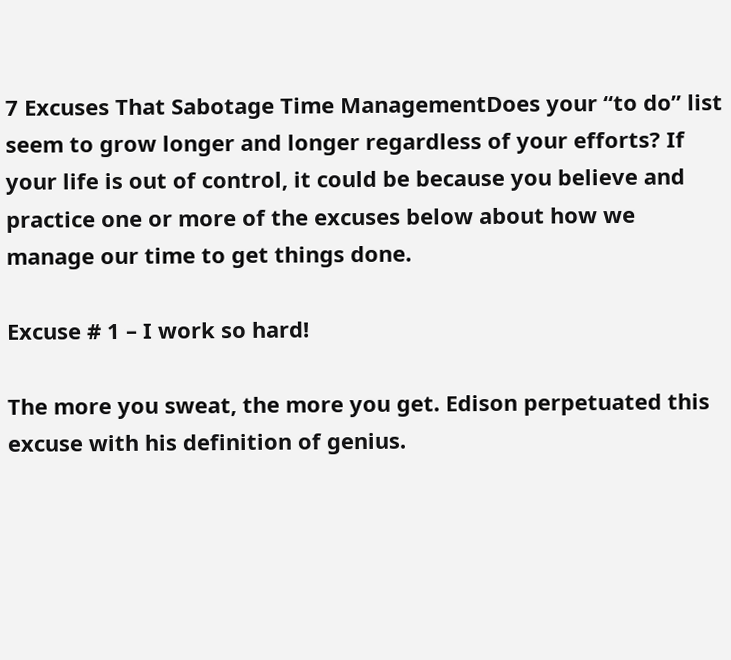7 Excuses That Sabotage Time ManagementDoes your “to do” list seem to grow longer and longer regardless of your efforts? If your life is out of control, it could be because you believe and practice one or more of the excuses below about how we manage our time to get things done.

Excuse # 1 – I work so hard!

The more you sweat, the more you get. Edison perpetuated this excuse with his definition of genius.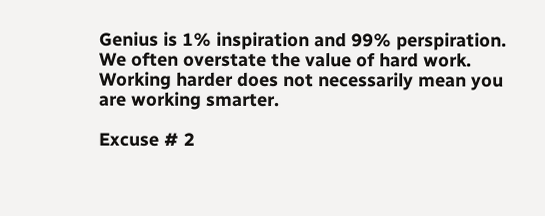Genius is 1% inspiration and 99% perspiration. We often overstate the value of hard work. Working harder does not necessarily mean you are working smarter.

Excuse # 2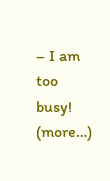– I am too busy! (more…)